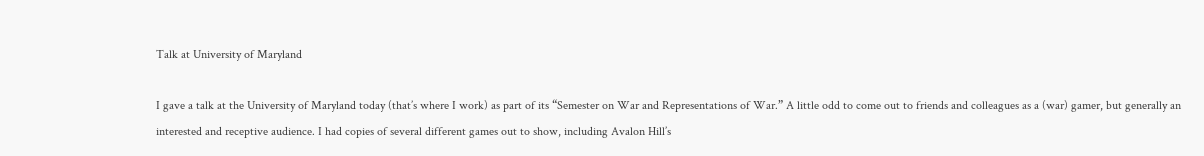Talk at University of Maryland

I gave a talk at the University of Maryland today (that’s where I work) as part of its “Semester on War and Representations of War.” A little odd to come out to friends and colleagues as a (war) gamer, but generally an interested and receptive audience. I had copies of several different games out to show, including Avalon Hill’s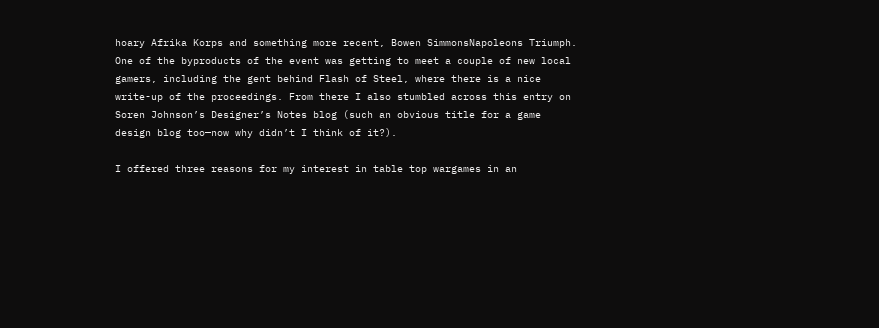hoary Afrika Korps and something more recent, Bowen SimmonsNapoleons Triumph. One of the byproducts of the event was getting to meet a couple of new local gamers, including the gent behind Flash of Steel, where there is a nice write-up of the proceedings. From there I also stumbled across this entry on Soren Johnson’s Designer’s Notes blog (such an obvious title for a game design blog too—now why didn’t I think of it?).

I offered three reasons for my interest in table top wargames in an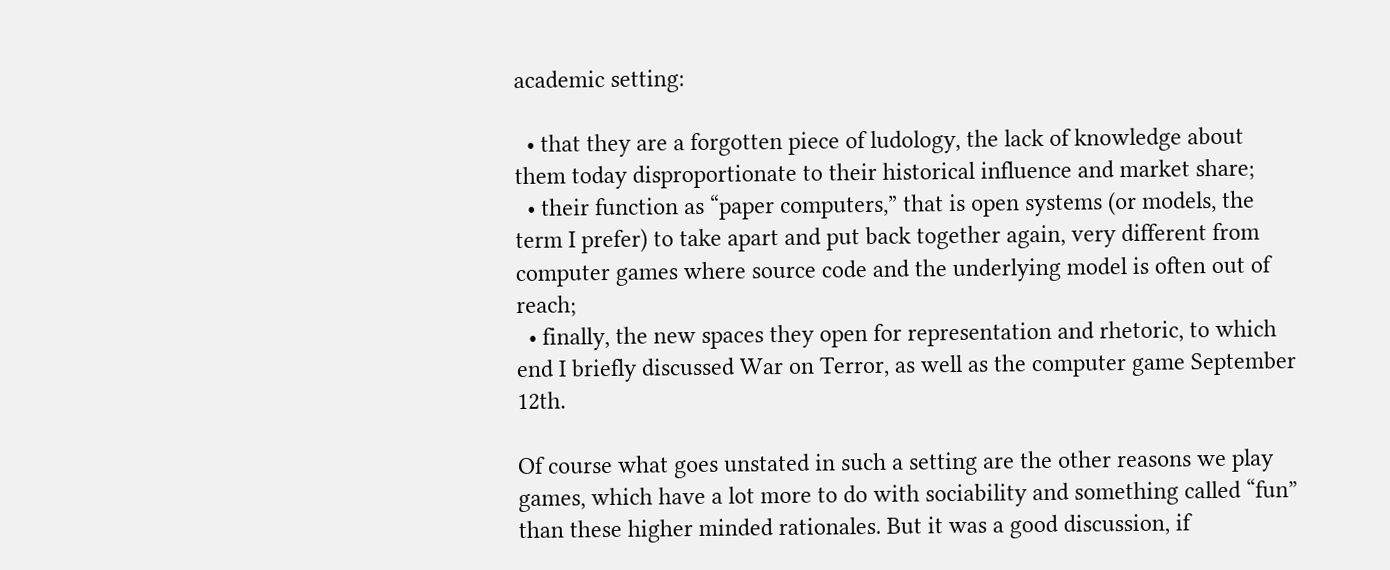academic setting:

  • that they are a forgotten piece of ludology, the lack of knowledge about them today disproportionate to their historical influence and market share;
  • their function as “paper computers,” that is open systems (or models, the term I prefer) to take apart and put back together again, very different from computer games where source code and the underlying model is often out of reach;
  • finally, the new spaces they open for representation and rhetoric, to which end I briefly discussed War on Terror, as well as the computer game September 12th.

Of course what goes unstated in such a setting are the other reasons we play games, which have a lot more to do with sociability and something called “fun” than these higher minded rationales. But it was a good discussion, if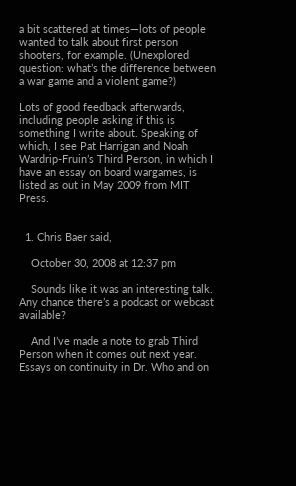a bit scattered at times—lots of people wanted to talk about first person shooters, for example. (Unexplored question: what’s the difference between a war game and a violent game?)

Lots of good feedback afterwards, including people asking if this is something I write about. Speaking of which, I see Pat Harrigan and Noah Wardrip-Fruin’s Third Person, in which I have an essay on board wargames, is listed as out in May 2009 from MIT Press.


  1. Chris Baer said,

    October 30, 2008 at 12:37 pm

    Sounds like it was an interesting talk. Any chance there’s a podcast or webcast available?

    And I’ve made a note to grab Third Person when it comes out next year. Essays on continuity in Dr. Who and on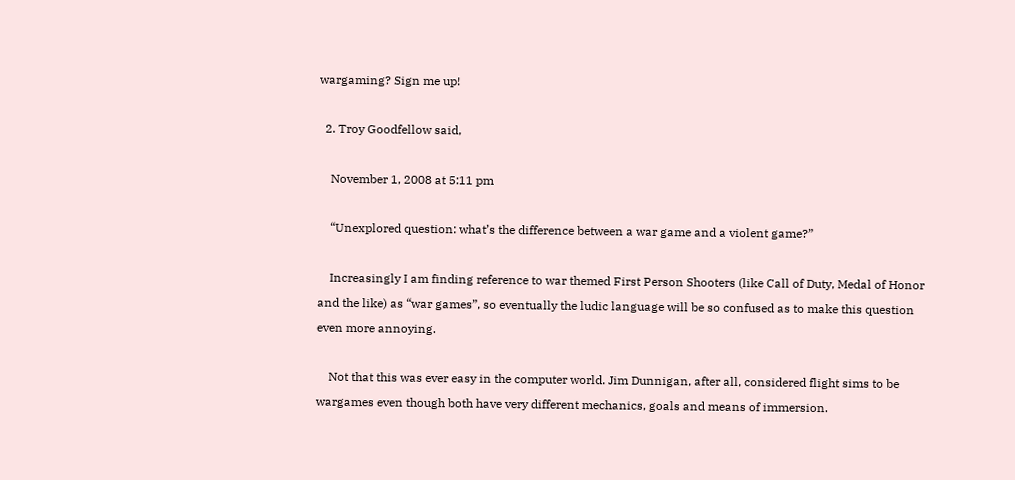wargaming? Sign me up!

  2. Troy Goodfellow said,

    November 1, 2008 at 5:11 pm

    “Unexplored question: what’s the difference between a war game and a violent game?”

    Increasingly I am finding reference to war themed First Person Shooters (like Call of Duty, Medal of Honor and the like) as “war games”, so eventually the ludic language will be so confused as to make this question even more annoying.

    Not that this was ever easy in the computer world. Jim Dunnigan, after all, considered flight sims to be wargames even though both have very different mechanics, goals and means of immersion.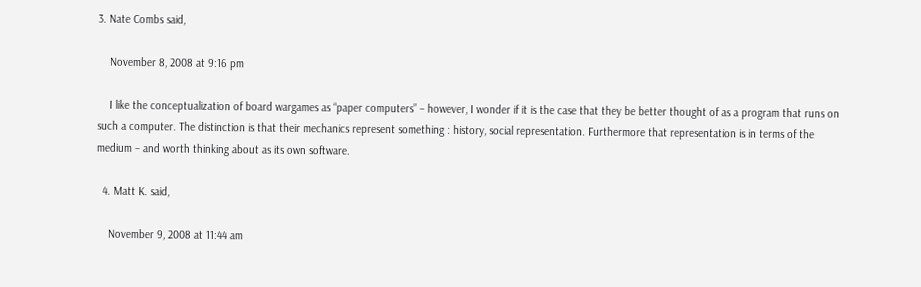3. Nate Combs said,

    November 8, 2008 at 9:16 pm

    I like the conceptualization of board wargames as “paper computers” – however, I wonder if it is the case that they be better thought of as a program that runs on such a computer. The distinction is that their mechanics represent something : history, social representation. Furthermore that representation is in terms of the medium – and worth thinking about as its own software.

  4. Matt K. said,

    November 9, 2008 at 11:44 am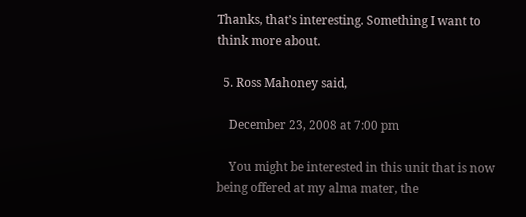Thanks, that’s interesting. Something I want to think more about.

  5. Ross Mahoney said,

    December 23, 2008 at 7:00 pm

    You might be interested in this unit that is now being offered at my alma mater, the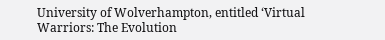University of Wolverhampton, entitled ‘Virtual Warriors: The Evolution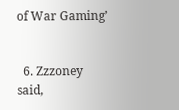of War Gaming’


  6. Zzzoney said,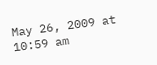May 26, 2009 at 10:59 am